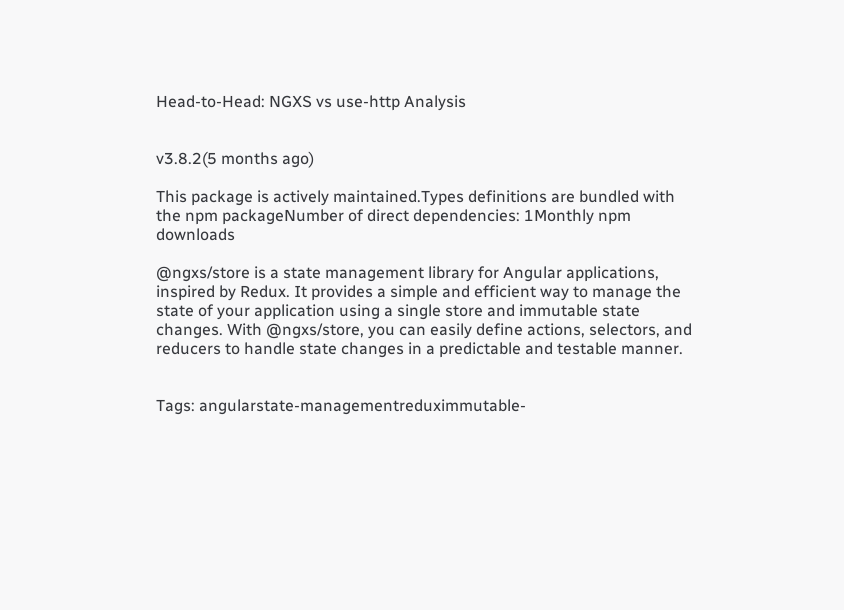Head-to-Head: NGXS vs use-http Analysis


v3.8.2(5 months ago)

This package is actively maintained.Types definitions are bundled with the npm packageNumber of direct dependencies: 1Monthly npm downloads

@ngxs/store is a state management library for Angular applications, inspired by Redux. It provides a simple and efficient way to manage the state of your application using a single store and immutable state changes. With @ngxs/store, you can easily define actions, selectors, and reducers to handle state changes in a predictable and testable manner.


Tags: angularstate-managementreduximmutable-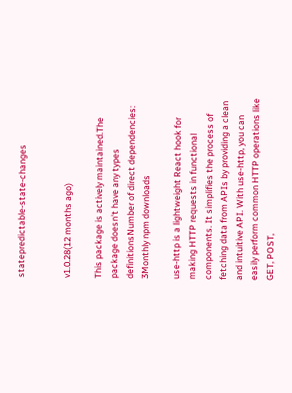statepredictable-state-changes


v1.0.28(12 months ago)

This package is actively maintained.The package doesn't have any types definitionsNumber of direct dependencies: 3Monthly npm downloads

use-http is a lightweight React hook for making HTTP requests in functional components. It simplifies the process of fetching data from APIs by providing a clean and intuitive API. With use-http, you can easily perform common HTTP operations like GET, POST,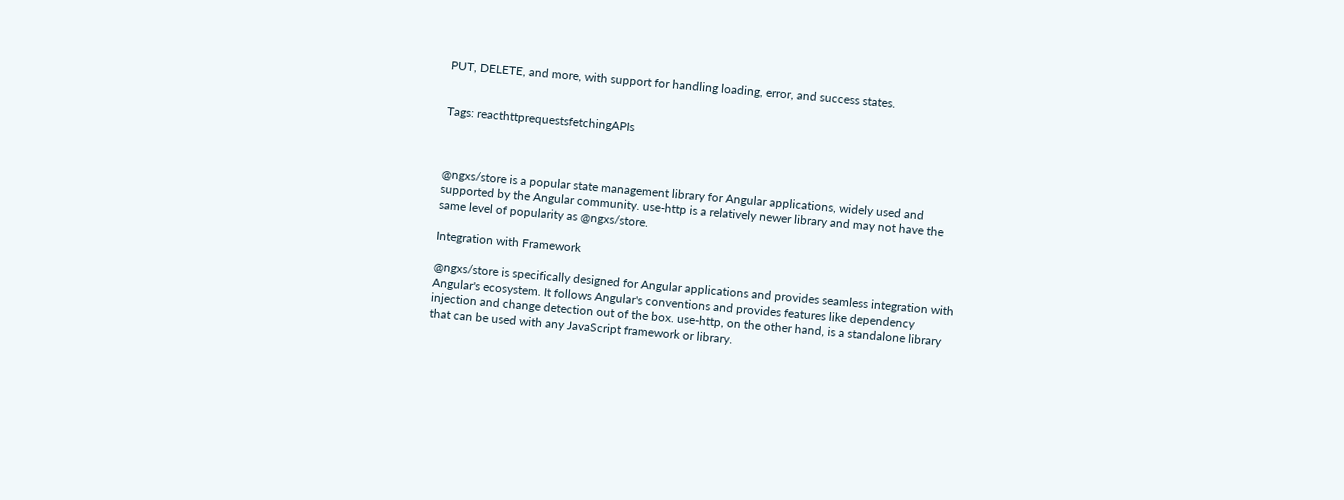PUT, DELETE, and more, with support for handling loading, error, and success states.


Tags: reacthttprequestsfetchingAPIs



@ngxs/store is a popular state management library for Angular applications, widely used and supported by the Angular community. use-http is a relatively newer library and may not have the same level of popularity as @ngxs/store.

Integration with Framework

@ngxs/store is specifically designed for Angular applications and provides seamless integration with Angular's ecosystem. It follows Angular's conventions and provides features like dependency injection and change detection out of the box. use-http, on the other hand, is a standalone library that can be used with any JavaScript framework or library.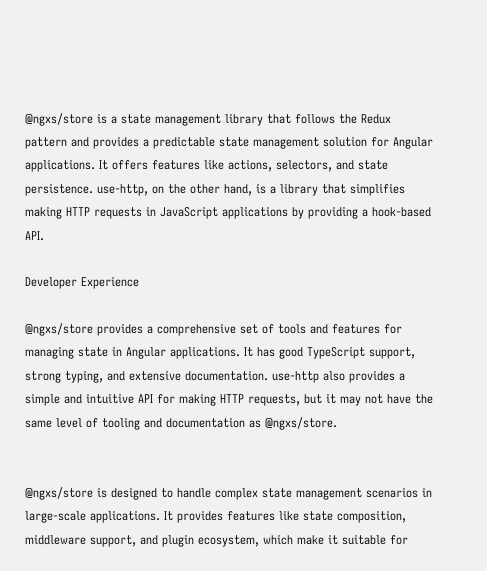@ngxs/store is a state management library that follows the Redux pattern and provides a predictable state management solution for Angular applications. It offers features like actions, selectors, and state persistence. use-http, on the other hand, is a library that simplifies making HTTP requests in JavaScript applications by providing a hook-based API.

Developer Experience

@ngxs/store provides a comprehensive set of tools and features for managing state in Angular applications. It has good TypeScript support, strong typing, and extensive documentation. use-http also provides a simple and intuitive API for making HTTP requests, but it may not have the same level of tooling and documentation as @ngxs/store.


@ngxs/store is designed to handle complex state management scenarios in large-scale applications. It provides features like state composition, middleware support, and plugin ecosystem, which make it suitable for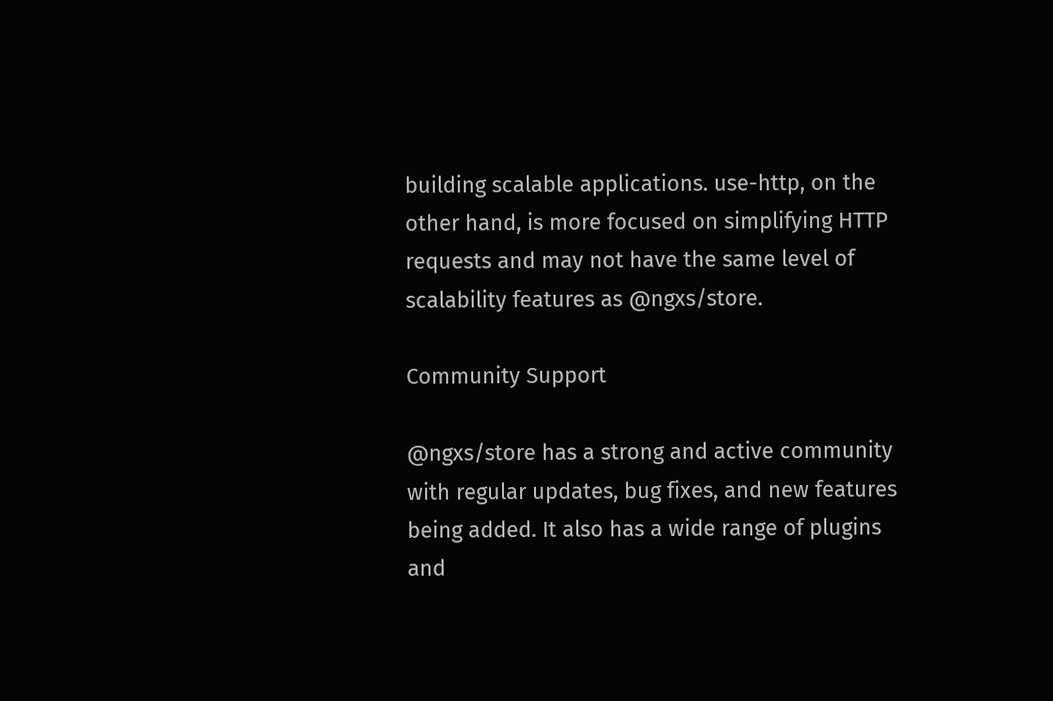building scalable applications. use-http, on the other hand, is more focused on simplifying HTTP requests and may not have the same level of scalability features as @ngxs/store.

Community Support

@ngxs/store has a strong and active community with regular updates, bug fixes, and new features being added. It also has a wide range of plugins and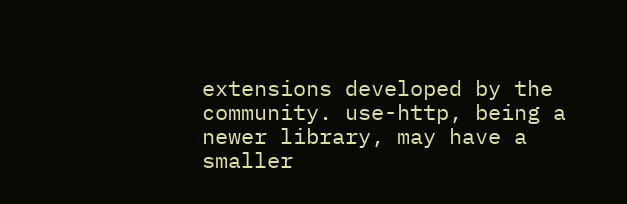extensions developed by the community. use-http, being a newer library, may have a smaller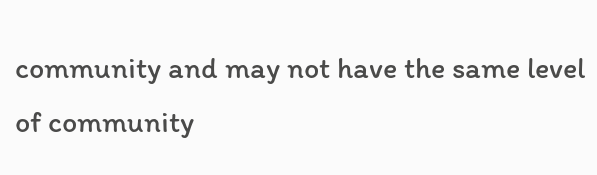community and may not have the same level of community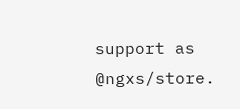support as @ngxs/store.